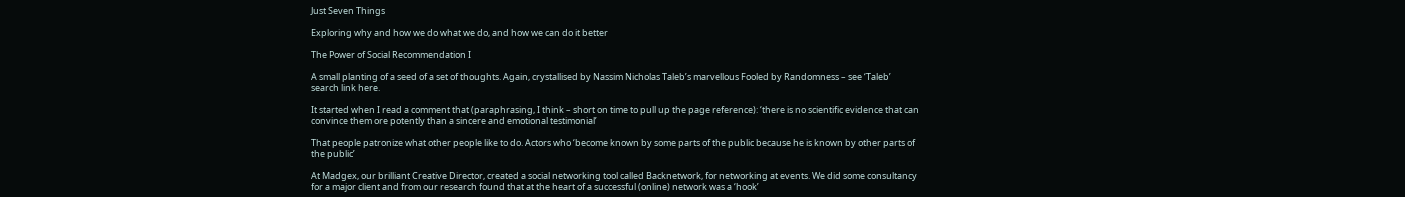Just Seven Things

Exploring why and how we do what we do, and how we can do it better

The Power of Social Recommendation I

A small planting of a seed of a set of thoughts. Again, crystallised by Nassim Nicholas Taleb’s marvellous Fooled by Randomness – see ‘Taleb’ search link here.

It started when I read a comment that (paraphrasing, I think – short on time to pull up the page reference): ‘there is no scientific evidence that can convince them ore potently than a sincere and emotional testimonial’

That people patronize what other people like to do. Actors who ‘become known by some parts of the public because he is known by other parts of the public’

At Madgex, our brilliant Creative Director, created a social networking tool called Backnetwork, for networking at events. We did some consultancy for a major client and from our research found that at the heart of a successful (online) network was a ‘hook’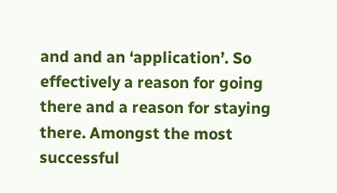and and an ‘application’. So effectively a reason for going there and a reason for staying there. Amongst the most successful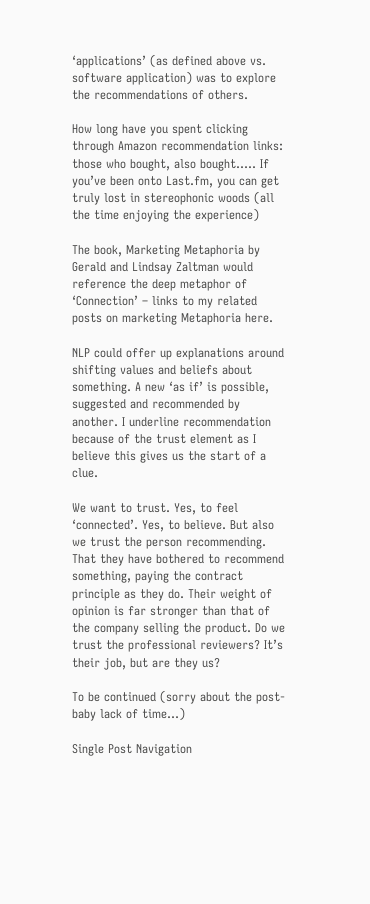‘applications’ (as defined above vs. software application) was to explore the recommendations of others.

How long have you spent clicking through Amazon recommendation links: those who bought, also bought….. If you’ve been onto Last.fm, you can get truly lost in stereophonic woods (all the time enjoying the experience)

The book, Marketing Metaphoria by Gerald and Lindsay Zaltman would reference the deep metaphor of ‘Connection’ – links to my related posts on marketing Metaphoria here.

NLP could offer up explanations around shifting values and beliefs about something. A new ‘as if’ is possible, suggested and recommended by another. I underline recommendation because of the trust element as I believe this gives us the start of a clue.

We want to trust. Yes, to feel ‘connected’. Yes, to believe. But also we trust the person recommending. That they have bothered to recommend something, paying the contract principle as they do. Their weight of opinion is far stronger than that of the company selling the product. Do we trust the professional reviewers? It’s their job, but are they us?

To be continued (sorry about the post-baby lack of time…)

Single Post Navigation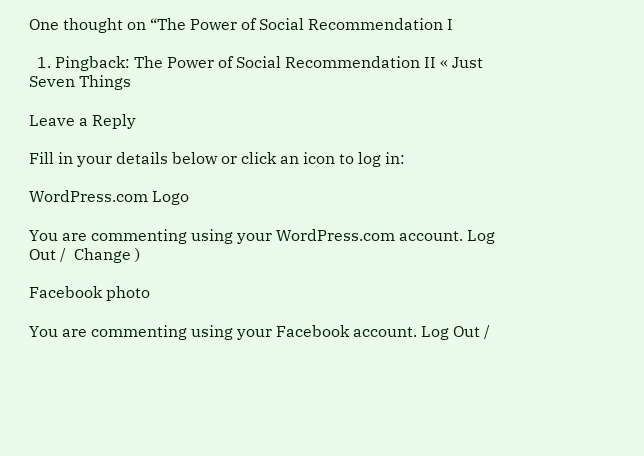One thought on “The Power of Social Recommendation I

  1. Pingback: The Power of Social Recommendation II « Just Seven Things

Leave a Reply

Fill in your details below or click an icon to log in:

WordPress.com Logo

You are commenting using your WordPress.com account. Log Out /  Change )

Facebook photo

You are commenting using your Facebook account. Log Out /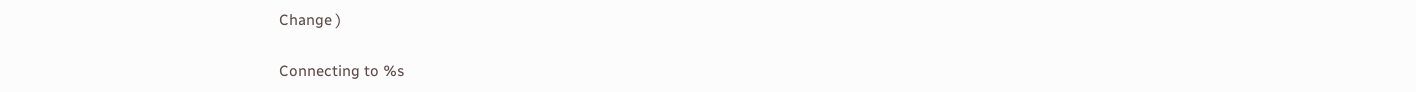Change )

Connecting to %s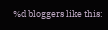%d bloggers like this: